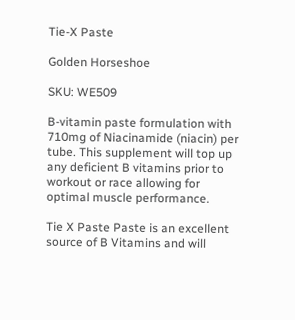Tie-X Paste

Golden Horseshoe

SKU: WE509

B-vitamin paste formulation with 710mg of Niacinamide (niacin) per tube. This supplement will top up any deficient B vitamins prior to workout or race allowing for optimal muscle performance.

Tie X Paste Paste is an excellent source of B Vitamins and will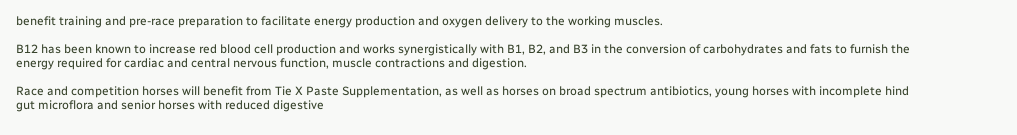benefit training and pre-race preparation to facilitate energy production and oxygen delivery to the working muscles.

B12 has been known to increase red blood cell production and works synergistically with B1, B2, and B3 in the conversion of carbohydrates and fats to furnish the energy required for cardiac and central nervous function, muscle contractions and digestion.

Race and competition horses will benefit from Tie X Paste Supplementation, as well as horses on broad spectrum antibiotics, young horses with incomplete hind gut microflora and senior horses with reduced digestive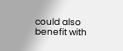could also benefit with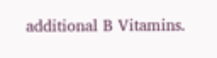additional B Vitamins.